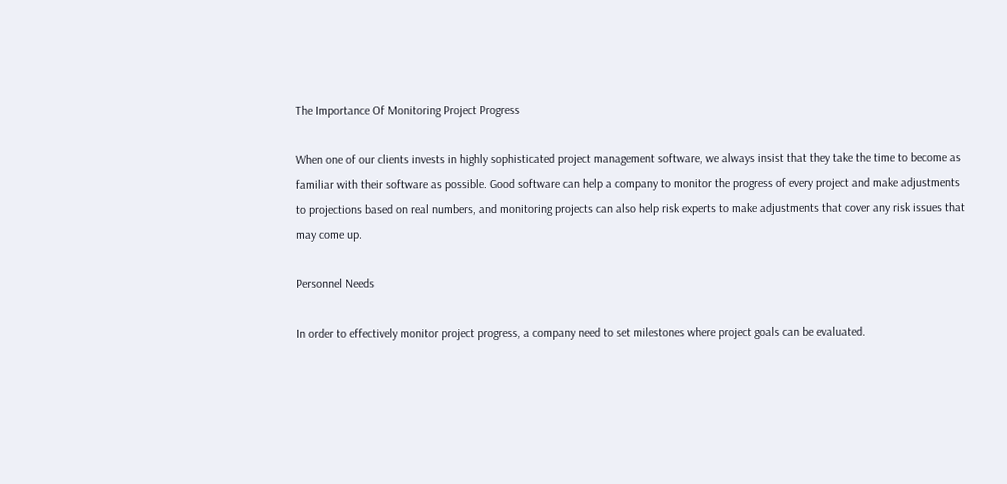The Importance Of Monitoring Project Progress

When one of our clients invests in highly sophisticated project management software, we always insist that they take the time to become as familiar with their software as possible. Good software can help a company to monitor the progress of every project and make adjustments to projections based on real numbers, and monitoring projects can also help risk experts to make adjustments that cover any risk issues that may come up.

Personnel Needs

In order to effectively monitor project progress, a company need to set milestones where project goals can be evaluated.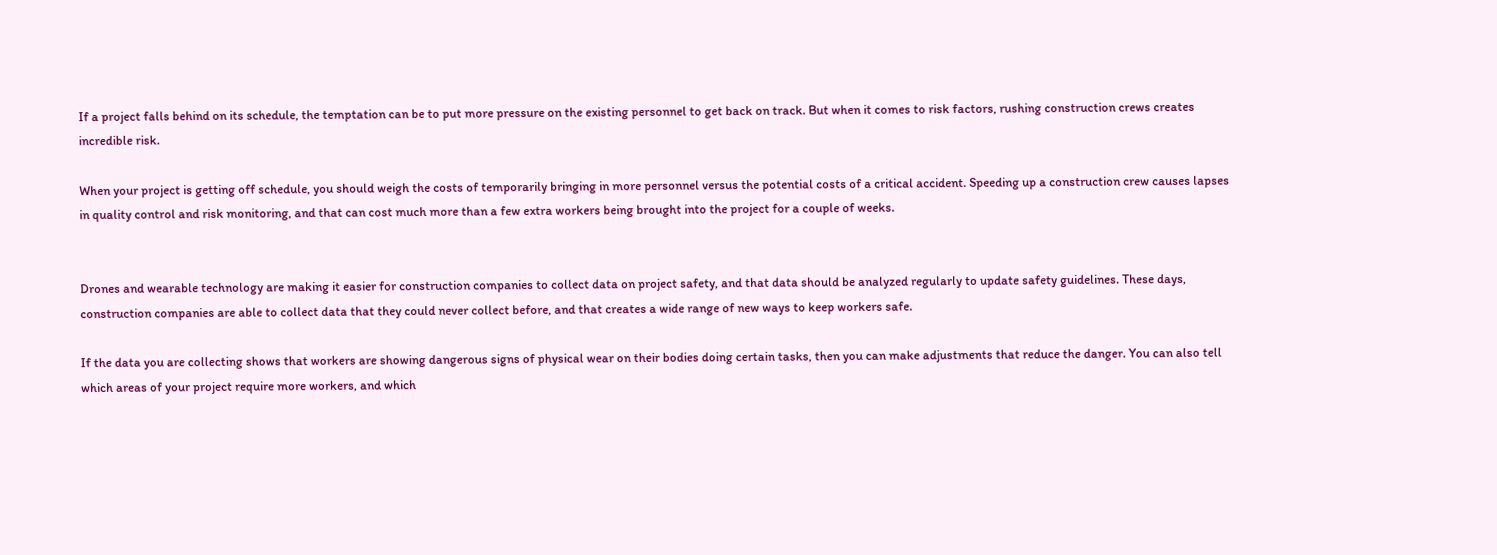If a project falls behind on its schedule, the temptation can be to put more pressure on the existing personnel to get back on track. But when it comes to risk factors, rushing construction crews creates incredible risk.

When your project is getting off schedule, you should weigh the costs of temporarily bringing in more personnel versus the potential costs of a critical accident. Speeding up a construction crew causes lapses in quality control and risk monitoring, and that can cost much more than a few extra workers being brought into the project for a couple of weeks.


Drones and wearable technology are making it easier for construction companies to collect data on project safety, and that data should be analyzed regularly to update safety guidelines. These days, construction companies are able to collect data that they could never collect before, and that creates a wide range of new ways to keep workers safe.

If the data you are collecting shows that workers are showing dangerous signs of physical wear on their bodies doing certain tasks, then you can make adjustments that reduce the danger. You can also tell which areas of your project require more workers, and which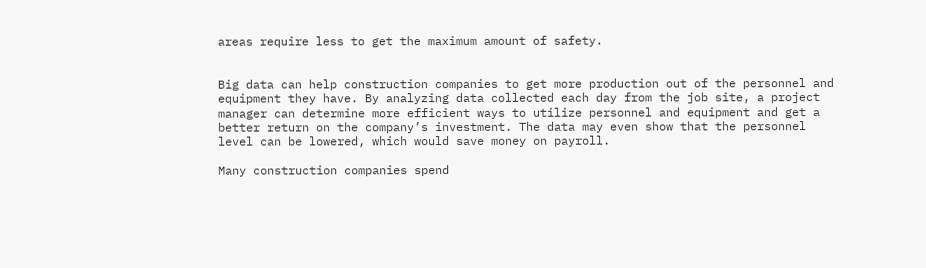areas require less to get the maximum amount of safety.


Big data can help construction companies to get more production out of the personnel and equipment they have. By analyzing data collected each day from the job site, a project manager can determine more efficient ways to utilize personnel and equipment and get a better return on the company’s investment. The data may even show that the personnel level can be lowered, which would save money on payroll.

Many construction companies spend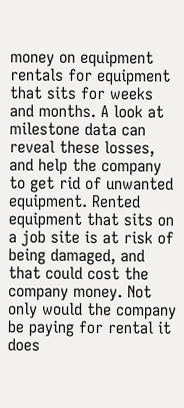money on equipment rentals for equipment that sits for weeks and months. A look at milestone data can reveal these losses, and help the company to get rid of unwanted equipment. Rented equipment that sits on a job site is at risk of being damaged, and that could cost the company money. Not only would the company be paying for rental it does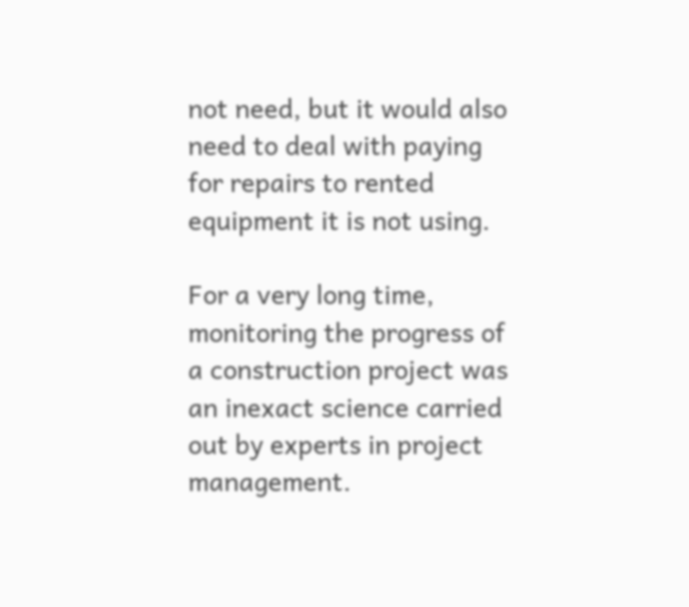not need, but it would also need to deal with paying for repairs to rented equipment it is not using.

For a very long time, monitoring the progress of a construction project was an inexact science carried out by experts in project management.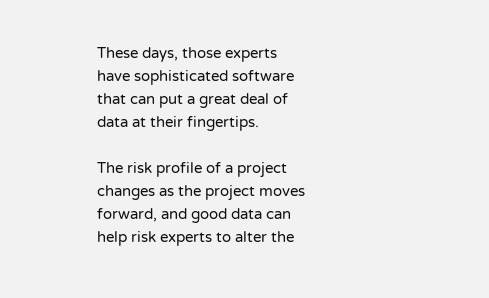These days, those experts have sophisticated software that can put a great deal of data at their fingertips.

The risk profile of a project changes as the project moves forward, and good data can help risk experts to alter the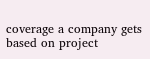coverage a company gets based on project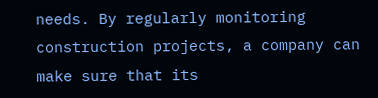needs. By regularly monitoring construction projects, a company can make sure that its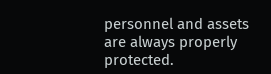personnel and assets are always properly protected.